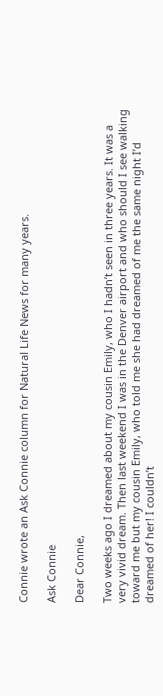Connie wrote an Ask Connie column for Natural Life News for many years.

Ask Connie

Dear Connie,

Two weeks ago I dreamed about my cousin Emily, who I hadn’t seen in three years. It was a very vivid dream. Then last weekend I was in the Denver airport and who should I see walking toward me but my cousin Emily, who told me she had dreamed of me the same night I’d dreamed of her! I couldn’t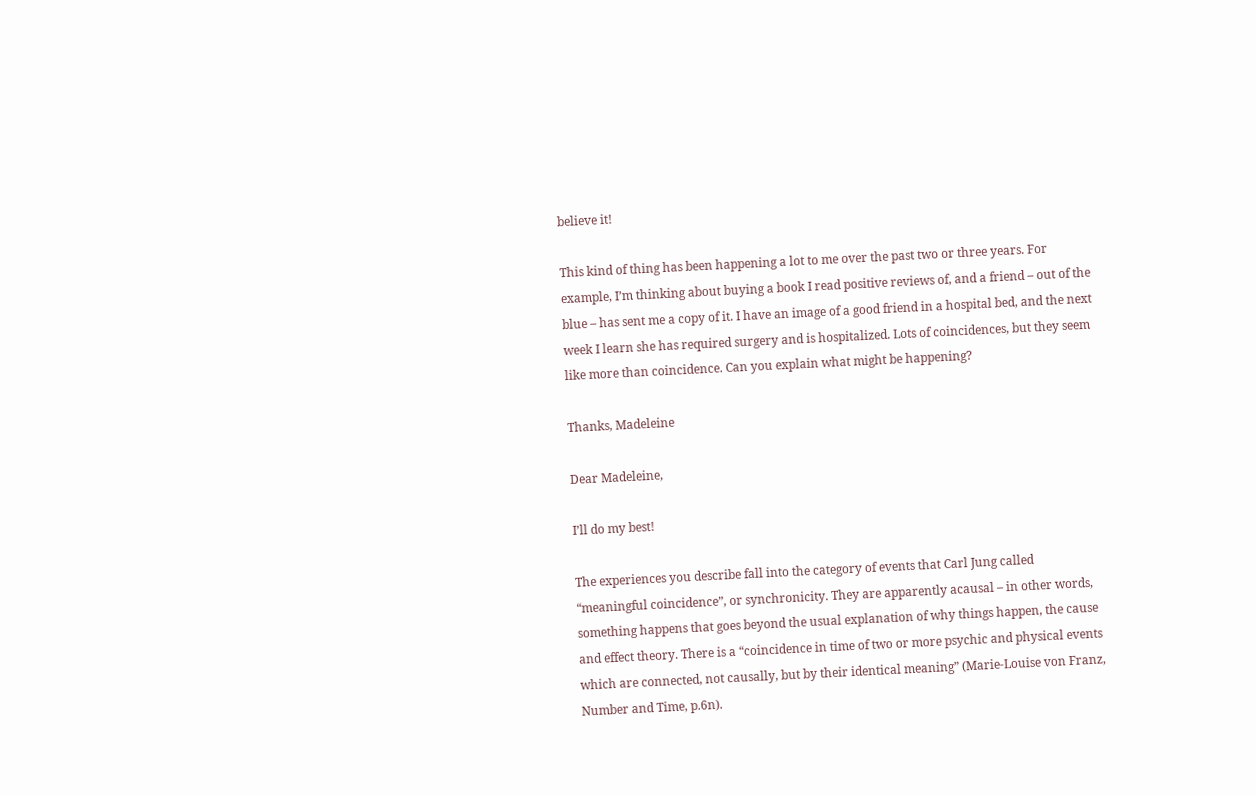believe it!

This kind of thing has been happening a lot to me over the past two or three years. For example, I’m thinking about buying a book I read positive reviews of, and a friend – out of the blue – has sent me a copy of it. I have an image of a good friend in a hospital bed, and the next week I learn she has required surgery and is hospitalized. Lots of coincidences, but they seem like more than coincidence. Can you explain what might be happening?

Thanks, Madeleine

Dear Madeleine,

I’ll do my best!

The experiences you describe fall into the category of events that Carl Jung called “meaningful coincidence”, or synchronicity. They are apparently acausal – in other words, something happens that goes beyond the usual explanation of why things happen, the cause and effect theory. There is a “coincidence in time of two or more psychic and physical events which are connected, not causally, but by their identical meaning” (Marie-Louise von Franz, Number and Time, p.6n).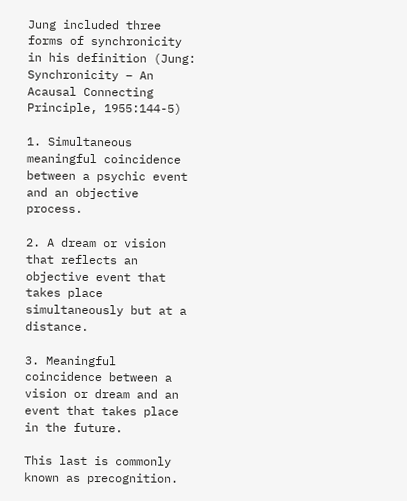Jung included three forms of synchronicity in his definition (Jung: Synchronicity – An Acausal Connecting Principle, 1955:144-5)

1. Simultaneous meaningful coincidence between a psychic event and an objective process.

2. A dream or vision that reflects an objective event that takes place simultaneously but at a distance.

3. Meaningful coincidence between a vision or dream and an event that takes place in the future.

This last is commonly known as precognition.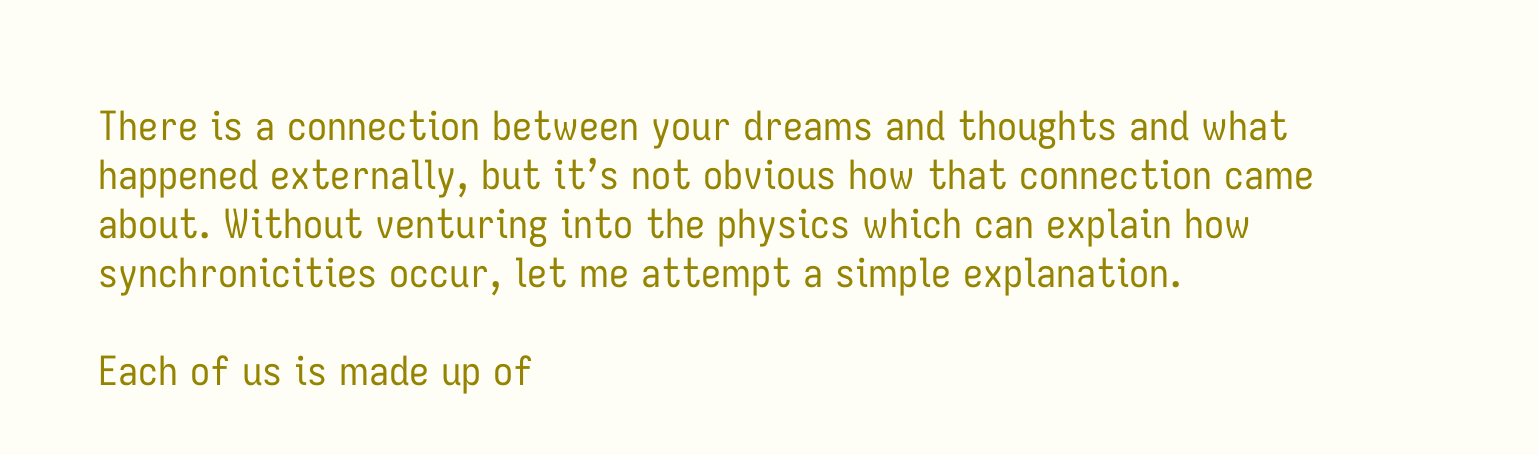There is a connection between your dreams and thoughts and what happened externally, but it’s not obvious how that connection came about. Without venturing into the physics which can explain how synchronicities occur, let me attempt a simple explanation.

Each of us is made up of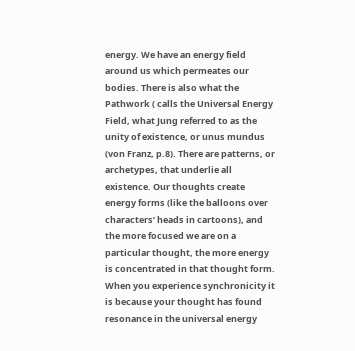energy. We have an energy field around us which permeates our bodies. There is also what the Pathwork ( calls the Universal Energy Field, what Jung referred to as the unity of existence, or unus mundus (von Franz, p.8). There are patterns, or archetypes, that underlie all existence. Our thoughts create energy forms (like the balloons over characters’ heads in cartoons), and the more focused we are on a particular thought, the more energy is concentrated in that thought form. When you experience synchronicity it is because your thought has found resonance in the universal energy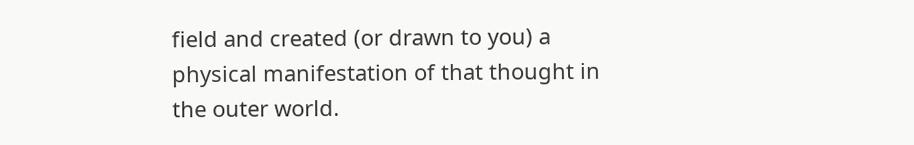field and created (or drawn to you) a physical manifestation of that thought in the outer world.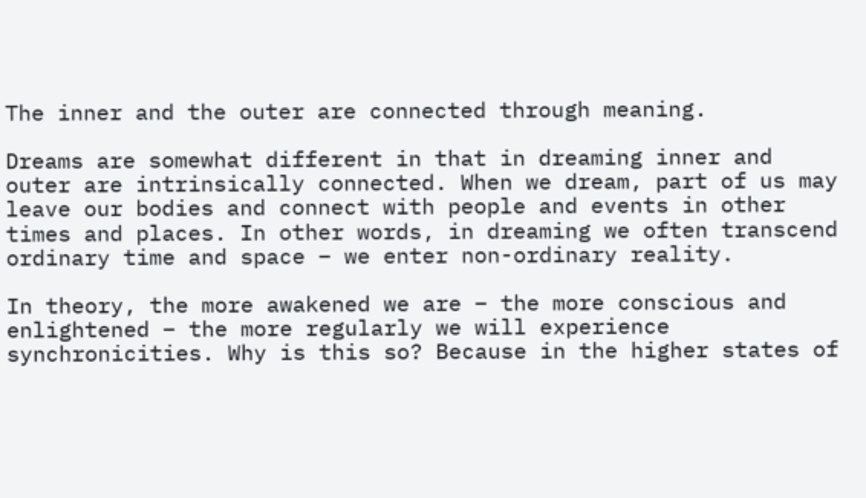The inner and the outer are connected through meaning.

Dreams are somewhat different in that in dreaming inner and outer are intrinsically connected. When we dream, part of us may leave our bodies and connect with people and events in other times and places. In other words, in dreaming we often transcend ordinary time and space – we enter non-ordinary reality.

In theory, the more awakened we are – the more conscious and enlightened – the more regularly we will experience synchronicities. Why is this so? Because in the higher states of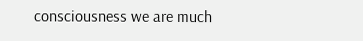consciousness we are much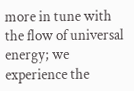more in tune with the flow of universal energy; we experience the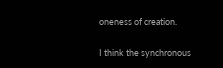oneness of creation.

I think the synchronous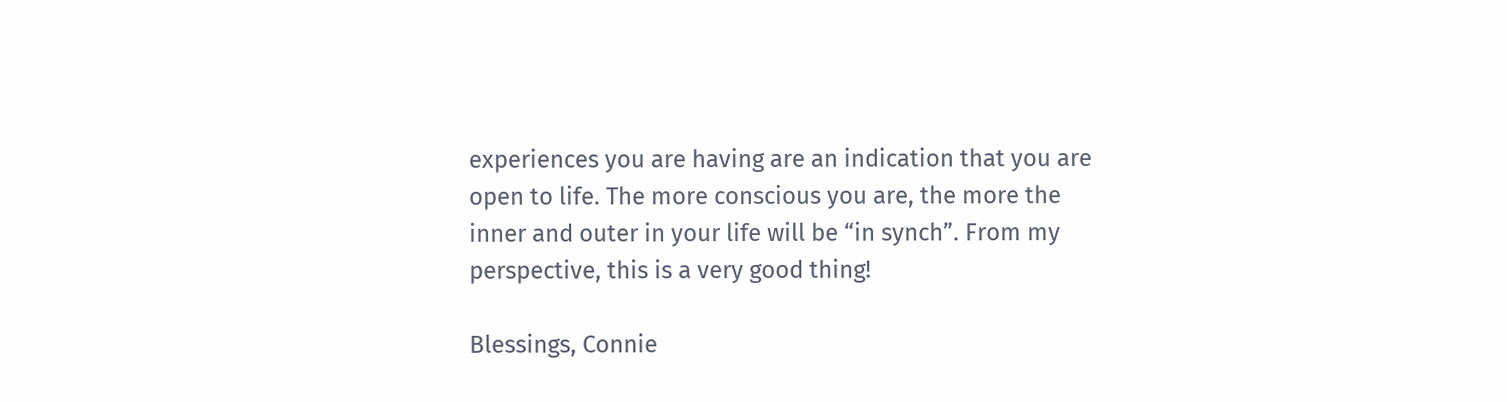experiences you are having are an indication that you are open to life. The more conscious you are, the more the inner and outer in your life will be “in synch”. From my perspective, this is a very good thing!

Blessings, Connie